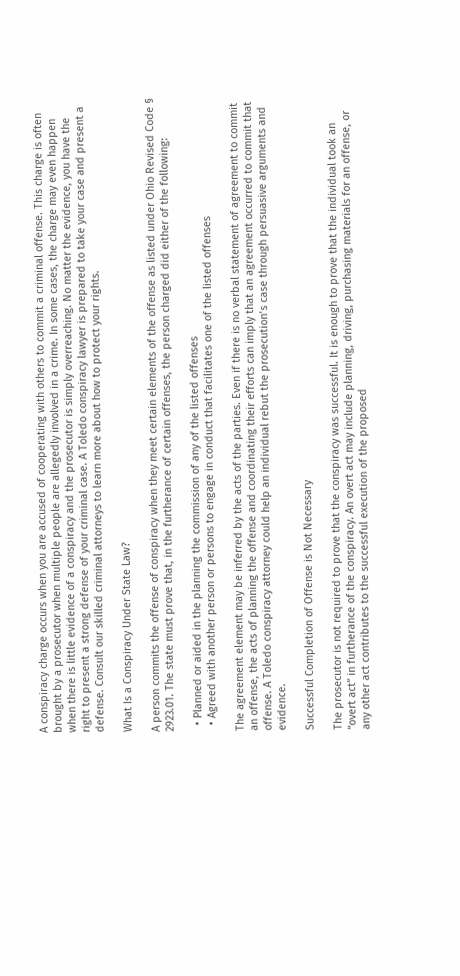A conspiracy charge occurs when you are accused of cooperating with others to commit a criminal offense. This charge is often brought by a prosecutor when multiple people are allegedly involved in a crime. In some cases, the charge may even happen when there is little evidence of a conspiracy and the prosecutor is simply overreaching. No matter the evidence, you have the right to present a strong defense of your criminal case. A Toledo conspiracy lawyer is prepared to take your case and present a defense. Consult our skilled criminal attorneys to learn more about how to protect your rights.

What Is a Conspiracy Under State Law?

A person commits the offense of conspiracy when they meet certain elements of the offense as listed under Ohio Revised Code § 2923.01. The state must prove that, in the furtherance of certain offenses, the person charged did either of the following:

  • Planned or aided in the planning the commission of any of the listed offenses
  • Agreed with another person or persons to engage in conduct that facilitates one of the listed offenses

The agreement element may be inferred by the acts of the parties. Even if there is no verbal statement of agreement to commit an offense, the acts of planning the offense and coordinating their efforts can imply that an agreement occurred to commit that offense. A Toledo conspiracy attorney could help an individual rebut the prosecution’s case through persuasive arguments and evidence.

Successful Completion of Offense is Not Necessary

The prosecutor is not required to prove that the conspiracy was successful. It is enough to prove that the individual took an “overt act” in furtherance of the conspiracy. An overt act may include planning, driving, purchasing materials for an offense, or any other act contributes to the successful execution of the proposed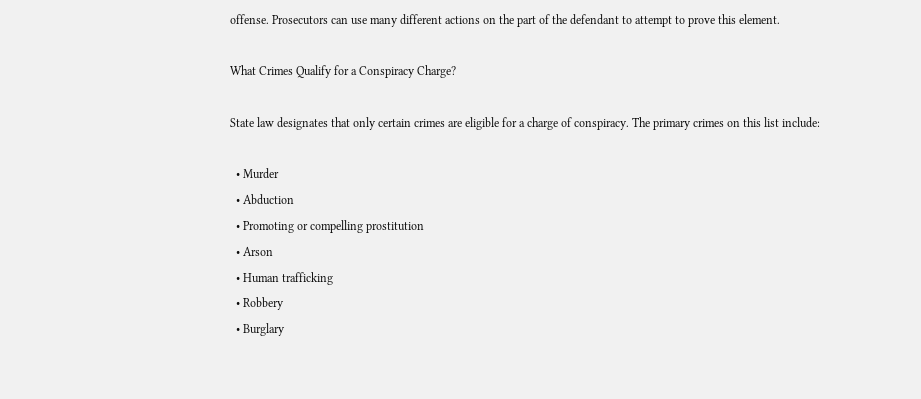offense. Prosecutors can use many different actions on the part of the defendant to attempt to prove this element.

What Crimes Qualify for a Conspiracy Charge?

State law designates that only certain crimes are eligible for a charge of conspiracy. The primary crimes on this list include:

  • Murder
  • Abduction
  • Promoting or compelling prostitution
  • Arson
  • Human trafficking
  • Robbery
  • Burglary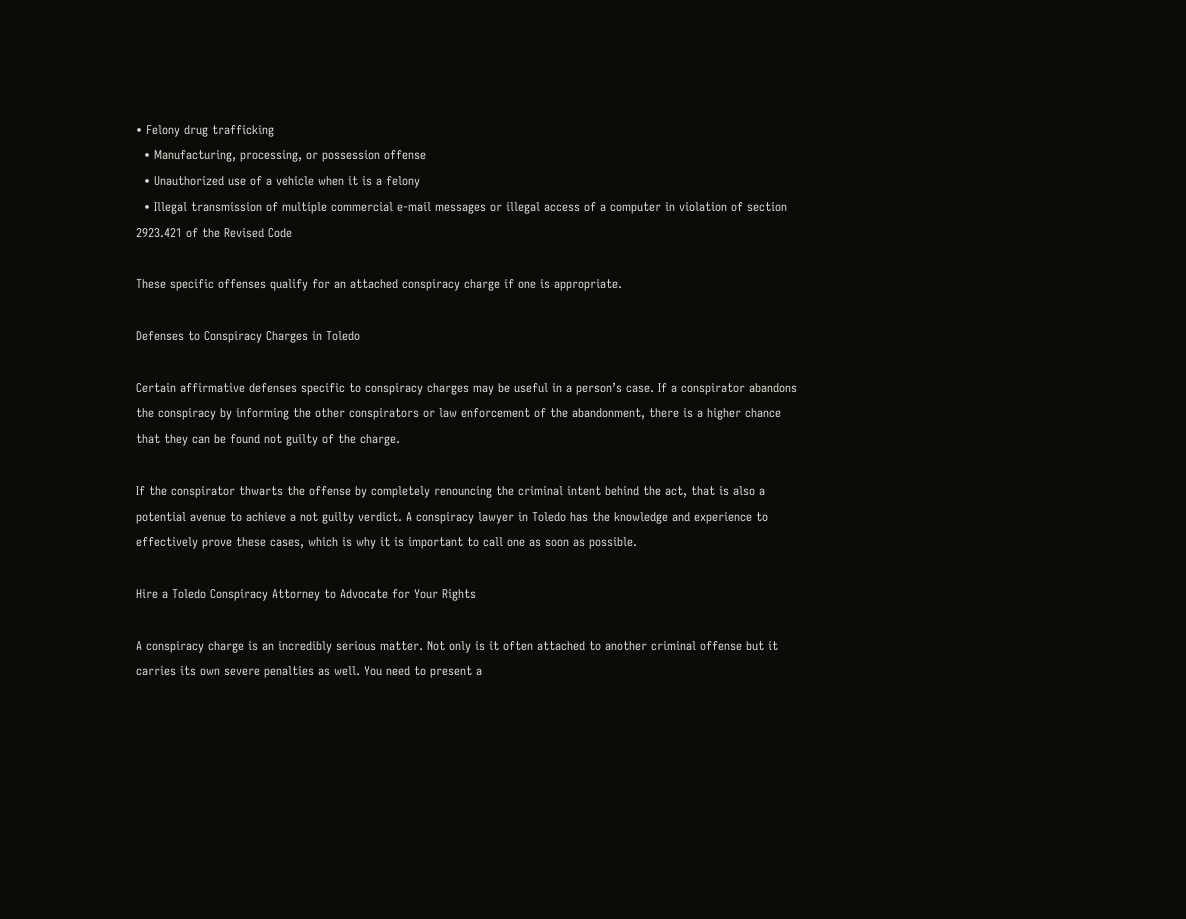• Felony drug trafficking
  • Manufacturing, processing, or possession offense
  • Unauthorized use of a vehicle when it is a felony
  • Illegal transmission of multiple commercial e-mail messages or illegal access of a computer in violation of section 2923.421 of the Revised Code

These specific offenses qualify for an attached conspiracy charge if one is appropriate.

Defenses to Conspiracy Charges in Toledo

Certain affirmative defenses specific to conspiracy charges may be useful in a person’s case. If a conspirator abandons the conspiracy by informing the other conspirators or law enforcement of the abandonment, there is a higher chance that they can be found not guilty of the charge.

If the conspirator thwarts the offense by completely renouncing the criminal intent behind the act, that is also a potential avenue to achieve a not guilty verdict. A conspiracy lawyer in Toledo has the knowledge and experience to effectively prove these cases, which is why it is important to call one as soon as possible.

Hire a Toledo Conspiracy Attorney to Advocate for Your Rights

A conspiracy charge is an incredibly serious matter. Not only is it often attached to another criminal offense but it carries its own severe penalties as well. You need to present a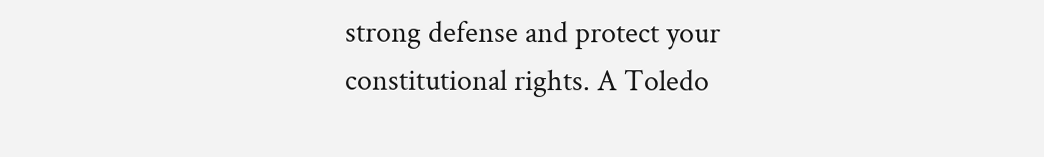strong defense and protect your constitutional rights. A Toledo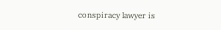conspiracy lawyer is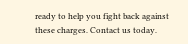ready to help you fight back against these charges. Contact us today.